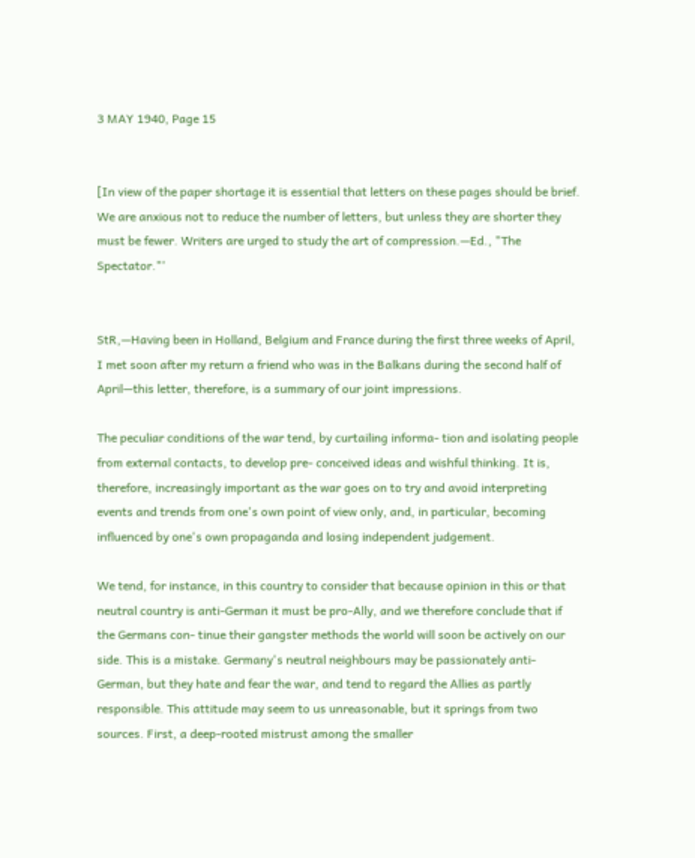3 MAY 1940, Page 15


[In view of the paper shortage it is essential that letters on these pages should be brief. We are anxious not to reduce the number of letters, but unless they are shorter they must be fewer. Writers are urged to study the art of compression.—Ed., "The Spectator."'


StR,—Having been in Holland, Belgium and France during the first three weeks of April, I met soon after my return a friend who was in the Balkans during the second half of April—this letter, therefore, is a summary of our joint impressions.

The peculiar conditions of the war tend, by curtailing informa- tion and isolating people from external contacts, to develop pre- conceived ideas and wishful thinking. It is, therefore, increasingly important as the war goes on to try and avoid interpreting events and trends from one's own point of view only, and, in particular, becoming influenced by one's own propaganda and losing independent judgement.

We tend, for instance, in this country to consider that because opinion in this or that neutral country is anti-German it must be pro-Ally, and we therefore conclude that if the Germans con- tinue their gangster methods the world will soon be actively on our side. This is a mistake. Germany's neutral neighbours may be passionately anti-German, but they hate and fear the war, and tend to regard the Allies as partly responsible. This attitude may seem to us unreasonable, but it springs from two sources. First, a deep-rooted mistrust among the smaller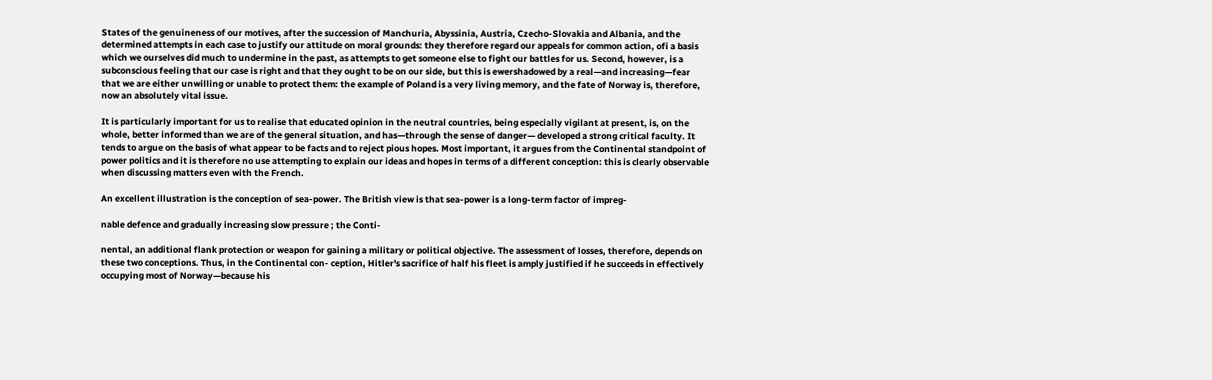States of the genuineness of our motives, after the succession of Manchuria, Abyssinia, Austria, Czecho-Slovakia and Albania, and the determined attempts in each case to justify our attitude on moral grounds: they therefore regard our appeals for common action, ofi a basis which we ourselves did much to undermine in the past, as attempts to get someone else to fight our battles for us. Second, however, is a subconscious feeling that our case is right and that they ought to be on our side, but this is ewershadowed by a real—and increasing—fear that we are either unwilling or unable to protect them: the example of Poland is a very living memory, and the fate of Norway is, therefore, now an absolutely vital issue.

It is particularly important for us to realise that educated opinion in the neutral countries, being especially vigilant at present, is, on the whole, better informed than we are of the general situation, and has—through the sense of danger— developed a strong critical faculty. It tends to argue on the basis of what appear to be facts and to reject pious hopes. Most important, it argues from the Continental standpoint of power politics and it is therefore no use attempting to explain our ideas and hopes in terms of a different conception: this is clearly observable when discussing matters even with the French.

An excellent illustration is the conception of sea-power. The British view is that sea-power is a long-term factor of impreg-

nable defence and gradually increasing slow pressure ; the Conti-

nental, an additional flank protection or weapon for gaining a military or political objective. The assessment of losses, therefore, depends on these two conceptions. Thus, in the Continental con- ception, Hitler's sacrifice of half his fleet is amply justified if he succeeds in effectively occupying most of Norway—because his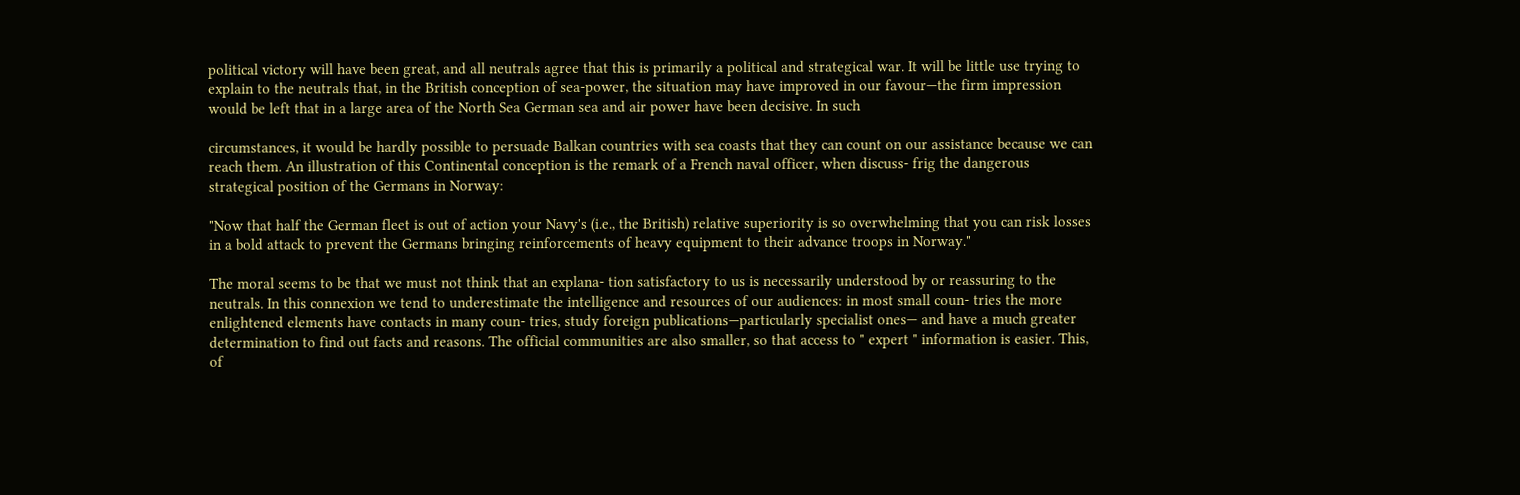political victory will have been great, and all neutrals agree that this is primarily a political and strategical war. It will be little use trying to explain to the neutrals that, in the British conception of sea-power, the situation may have improved in our favour—the firm impression would be left that in a large area of the North Sea German sea and air power have been decisive. In such

circumstances, it would be hardly possible to persuade Balkan countries with sea coasts that they can count on our assistance because we can reach them. An illustration of this Continental conception is the remark of a French naval officer, when discuss- frig the dangerous strategical position of the Germans in Norway:

"Now that half the German fleet is out of action your Navy's (i.e., the British) relative superiority is so overwhelming that you can risk losses in a bold attack to prevent the Germans bringing reinforcements of heavy equipment to their advance troops in Norway."

The moral seems to be that we must not think that an explana- tion satisfactory to us is necessarily understood by or reassuring to the neutrals. In this connexion we tend to underestimate the intelligence and resources of our audiences: in most small coun- tries the more enlightened elements have contacts in many coun- tries, study foreign publications—particularly specialist ones— and have a much greater determination to find out facts and reasons. The official communities are also smaller, so that access to " expert " information is easier. This, of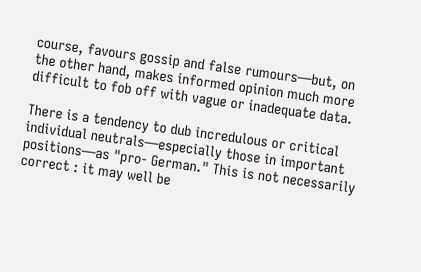course, favours gossip and false rumours—but, on the other hand, makes informed opinion much more difficult to fob off with vague or inadequate data.

There is a tendency to dub incredulous or critical individual neutrals—especially those in important positions—as "pro- German." This is not necessarily correct : it may well be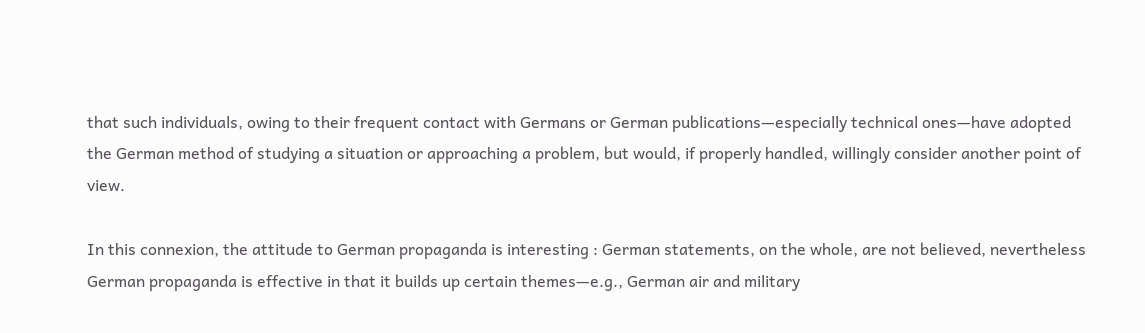that such individuals, owing to their frequent contact with Germans or German publications—especially technical ones—have adopted the German method of studying a situation or approaching a problem, but would, if properly handled, willingly consider another point of view.

In this connexion, the attitude to German propaganda is interesting : German statements, on the whole, are not believed, nevertheless German propaganda is effective in that it builds up certain themes—e.g., German air and military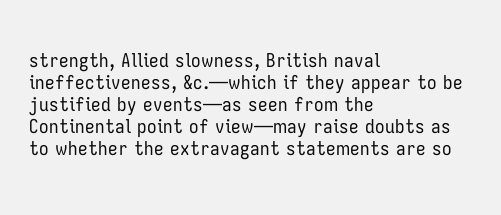strength, Allied slowness, British naval ineffectiveness, &c.—which if they appear to be justified by events—as seen from the Continental point of view—may raise doubts as to whether the extravagant statements are so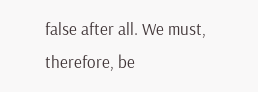false after all. We must, therefore, be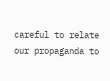careful to relate our propaganda to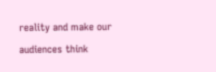reality and make our audiences think